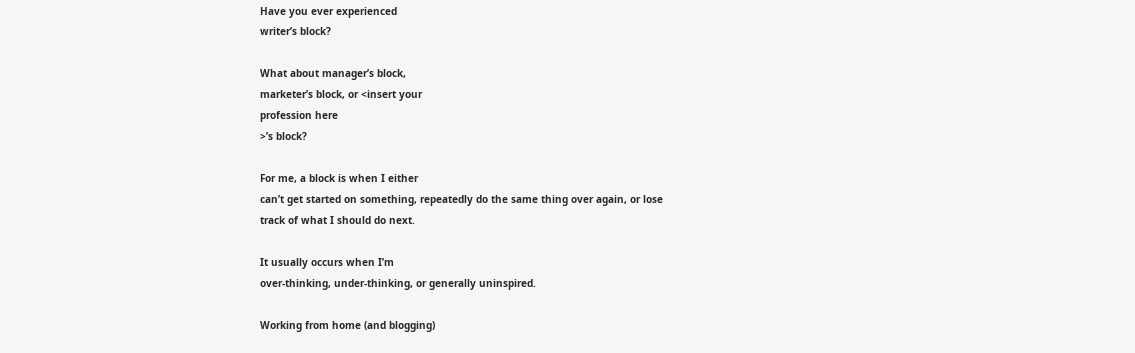Have you ever experienced
writer’s block?

What about manager’s block,
marketer’s block, or <insert your
profession here
>’s block?

For me, a block is when I either
can’t get started on something, repeatedly do the same thing over again, or lose
track of what I should do next.

It usually occurs when I’m
over-thinking, under-thinking, or generally uninspired.

Working from home (and blogging)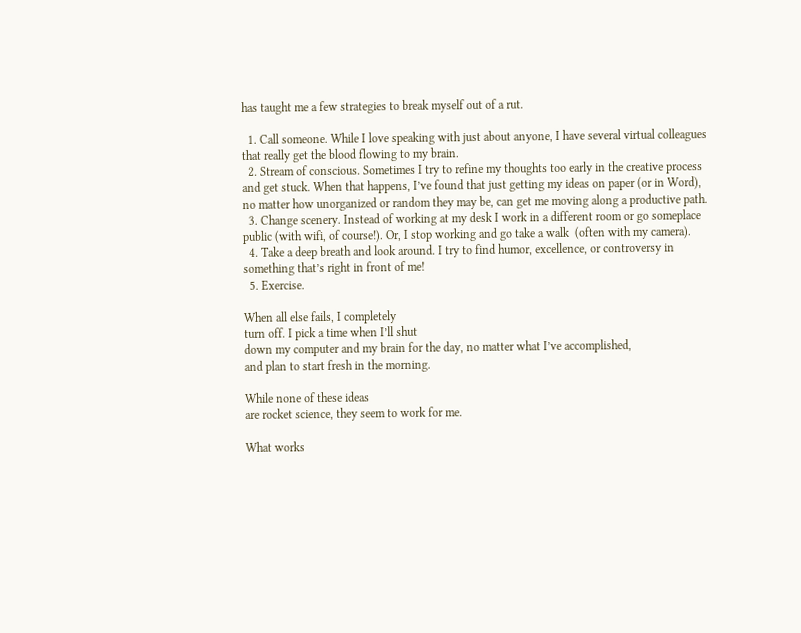has taught me a few strategies to break myself out of a rut.

  1. Call someone. While I love speaking with just about anyone, I have several virtual colleagues that really get the blood flowing to my brain.
  2. Stream of conscious. Sometimes I try to refine my thoughts too early in the creative process and get stuck. When that happens, I’ve found that just getting my ideas on paper (or in Word), no matter how unorganized or random they may be, can get me moving along a productive path.
  3. Change scenery. Instead of working at my desk I work in a different room or go someplace public (with wifi, of course!). Or, I stop working and go take a walk  (often with my camera).
  4. Take a deep breath and look around. I try to find humor, excellence, or controversy in something that’s right in front of me!
  5. Exercise.

When all else fails, I completely
turn off. I pick a time when I’ll shut
down my computer and my brain for the day, no matter what I’ve accomplished,
and plan to start fresh in the morning.

While none of these ideas
are rocket science, they seem to work for me.

What works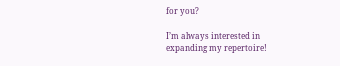for you?

I’m always interested in
expanding my repertoire!